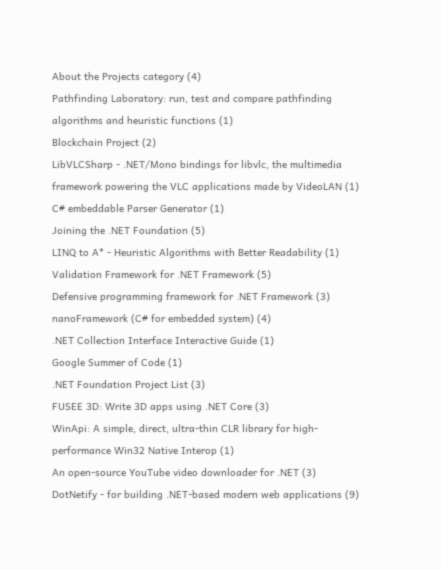About the Projects category (4)
Pathfinding Laboratory: run, test and compare pathfinding algorithms and heuristic functions (1)
Blockchain Project (2)
LibVLCSharp - .NET/Mono bindings for libvlc, the multimedia framework powering the VLC applications made by VideoLAN (1)
C# embeddable Parser Generator (1)
Joining the .NET Foundation (5)
LINQ to A* - Heuristic Algorithms with Better Readability (1)
Validation Framework for .NET Framework (5)
Defensive programming framework for .NET Framework (3)
nanoFramework (C# for embedded system) (4)
.NET Collection Interface Interactive Guide (1)
Google Summer of Code (1)
.NET Foundation Project List (3)
FUSEE 3D: Write 3D apps using .NET Core (3)
WinApi: A simple, direct, ultra-thin CLR library for high-performance Win32 Native Interop (1)
An open-source YouTube video downloader for .NET (3)
DotNetify - for building .NET-based modern web applications (9)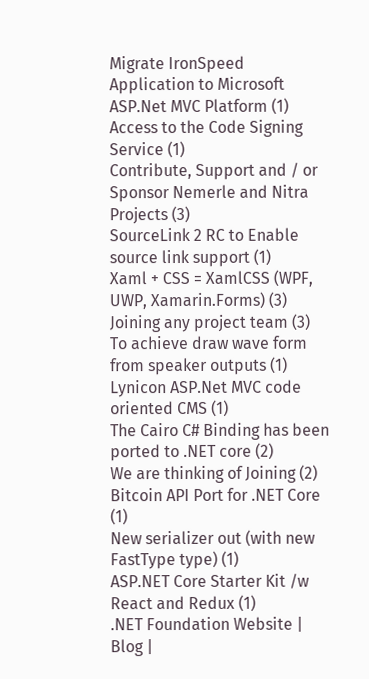Migrate IronSpeed Application to Microsoft ASP.Net MVC Platform (1)
Access to the Code Signing Service (1)
Contribute, Support and / or Sponsor Nemerle and Nitra Projects (3)
SourceLink 2 RC to Enable source link support (1)
Xaml + CSS = XamlCSS (WPF, UWP, Xamarin.Forms) (3)
Joining any project team (3)
To achieve draw wave form from speaker outputs (1)
Lynicon ASP.Net MVC code oriented CMS (1)
The Cairo C# Binding has been ported to .NET core (2)
We are thinking of Joining (2)
Bitcoin API Port for .NET Core (1)
New serializer out (with new FastType type) (1)
ASP.NET Core Starter Kit /w React and Redux (1)
.NET Foundation Website | Blog |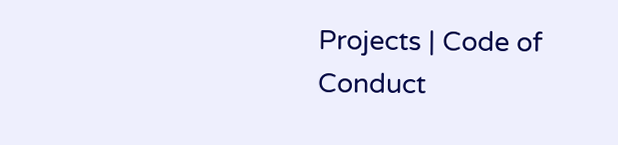Projects | Code of Conduct